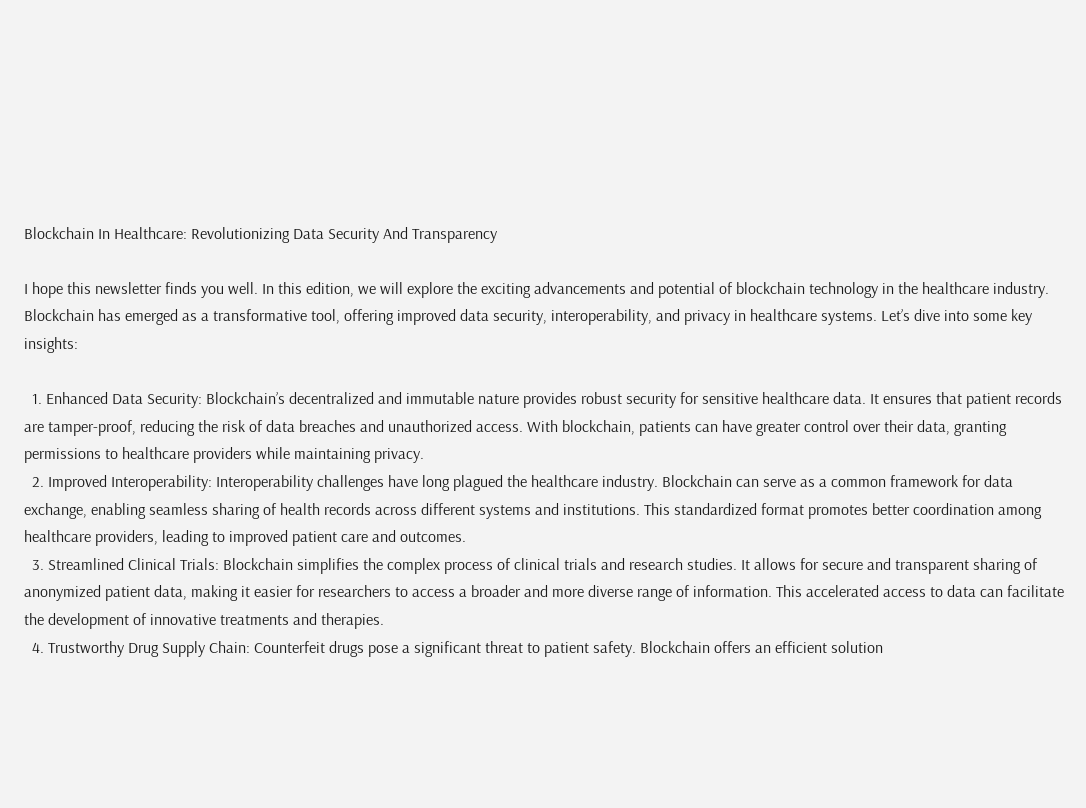Blockchain In Healthcare: Revolutionizing Data Security And Transparency

I hope this newsletter finds you well. In this edition, we will explore the exciting advancements and potential of blockchain technology in the healthcare industry. Blockchain has emerged as a transformative tool, offering improved data security, interoperability, and privacy in healthcare systems. Let’s dive into some key insights:

  1. Enhanced Data Security: Blockchain’s decentralized and immutable nature provides robust security for sensitive healthcare data. It ensures that patient records are tamper-proof, reducing the risk of data breaches and unauthorized access. With blockchain, patients can have greater control over their data, granting permissions to healthcare providers while maintaining privacy.
  2. Improved Interoperability: Interoperability challenges have long plagued the healthcare industry. Blockchain can serve as a common framework for data exchange, enabling seamless sharing of health records across different systems and institutions. This standardized format promotes better coordination among healthcare providers, leading to improved patient care and outcomes.
  3. Streamlined Clinical Trials: Blockchain simplifies the complex process of clinical trials and research studies. It allows for secure and transparent sharing of anonymized patient data, making it easier for researchers to access a broader and more diverse range of information. This accelerated access to data can facilitate the development of innovative treatments and therapies.
  4. Trustworthy Drug Supply Chain: Counterfeit drugs pose a significant threat to patient safety. Blockchain offers an efficient solution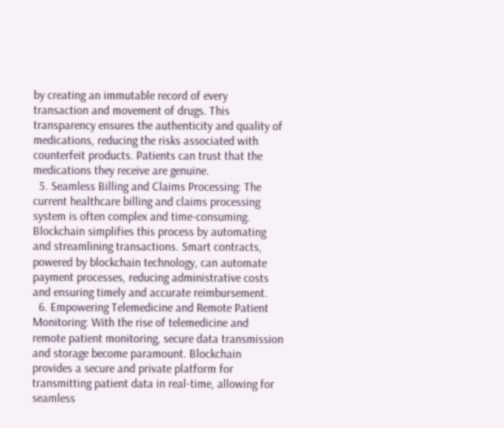by creating an immutable record of every transaction and movement of drugs. This transparency ensures the authenticity and quality of medications, reducing the risks associated with counterfeit products. Patients can trust that the medications they receive are genuine.
  5. Seamless Billing and Claims Processing: The current healthcare billing and claims processing system is often complex and time-consuming. Blockchain simplifies this process by automating and streamlining transactions. Smart contracts, powered by blockchain technology, can automate payment processes, reducing administrative costs and ensuring timely and accurate reimbursement.
  6. Empowering Telemedicine and Remote Patient Monitoring: With the rise of telemedicine and remote patient monitoring, secure data transmission and storage become paramount. Blockchain provides a secure and private platform for transmitting patient data in real-time, allowing for seamless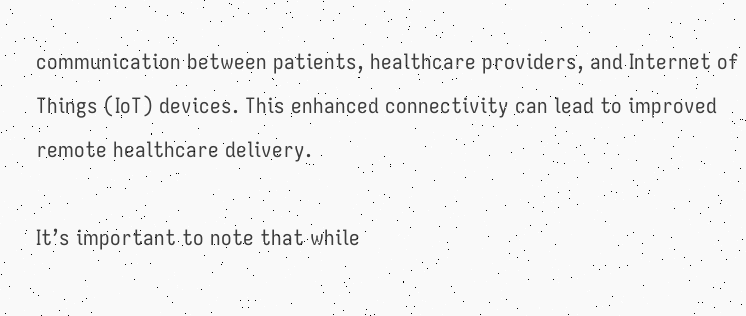communication between patients, healthcare providers, and Internet of Things (IoT) devices. This enhanced connectivity can lead to improved remote healthcare delivery.

It’s important to note that while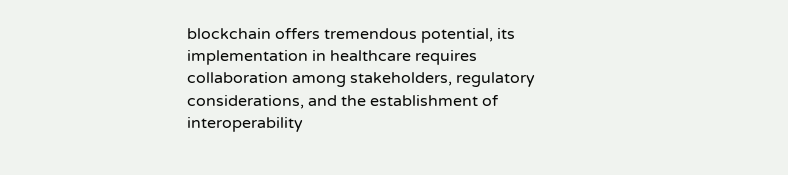blockchain offers tremendous potential, its implementation in healthcare requires collaboration among stakeholders, regulatory considerations, and the establishment of interoperability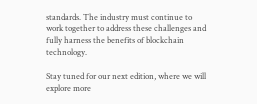standards. The industry must continue to work together to address these challenges and fully harness the benefits of blockchain technology.

Stay tuned for our next edition, where we will explore more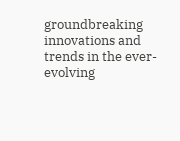groundbreaking innovations and trends in the ever-evolving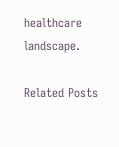healthcare landscape.

Related Posts